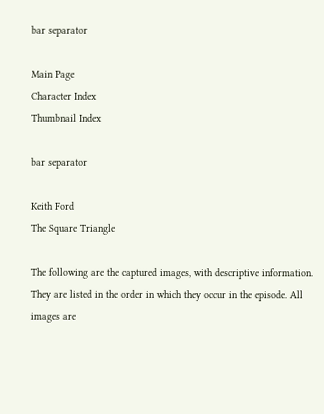bar separator

Main Page
Character Index
Thumbnail Index

bar separator

Keith Ford
The Square Triangle

The following are the captured images, with descriptive information. They are listed in the order in which they occur in the episode. All images are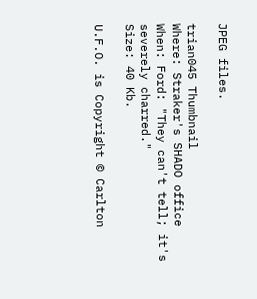JPEG files.

trian045 Thumbnail
Where: Straker's SHADO office
When: Ford: "They can't tell; it's severely charred."
Size: 40 Kb.

U.F.O. is Copyright © Carlton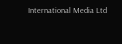International Media Ltd